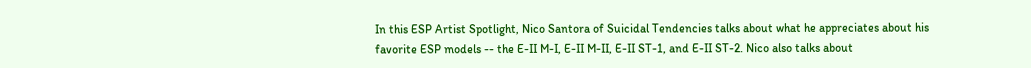In this ESP Artist Spotlight, Nico Santora of Suicidal Tendencies talks about what he appreciates about his favorite ESP models -- the E-II M-I, E-II M-II, E-II ST-1, and E-II ST-2. Nico also talks about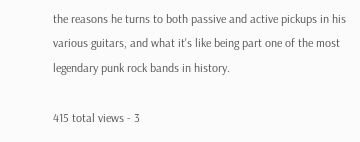the reasons he turns to both passive and active pickups in his various guitars, and what it's like being part one of the most legendary punk rock bands in history.

415 total views - 3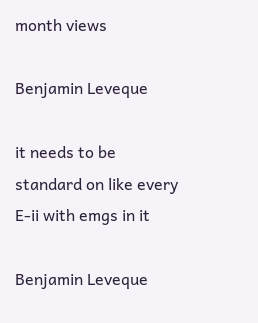month views

Benjamin Leveque

it needs to be standard on like every E-ii with emgs in it

Benjamin Leveque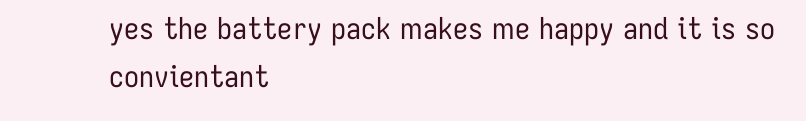yes the battery pack makes me happy and it is so convientant